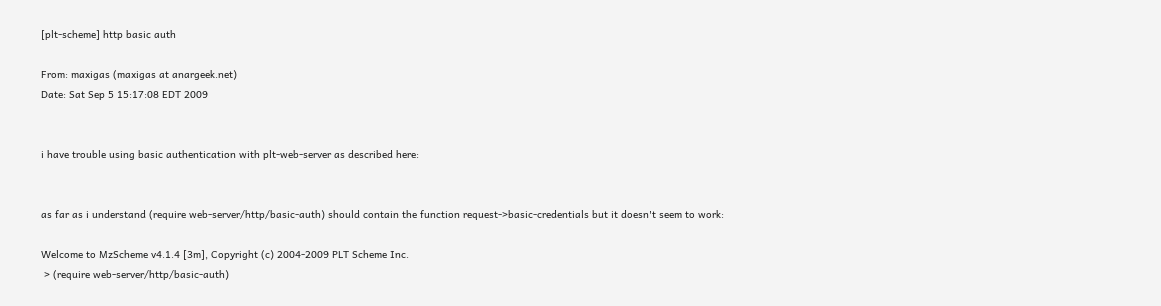[plt-scheme] http basic auth

From: maxigas (maxigas at anargeek.net)
Date: Sat Sep 5 15:17:08 EDT 2009


i have trouble using basic authentication with plt-web-server as described here:


as far as i understand (require web-server/http/basic-auth) should contain the function request->basic-credentials but it doesn't seem to work:

Welcome to MzScheme v4.1.4 [3m], Copyright (c) 2004-2009 PLT Scheme Inc.
 > (require web-server/http/basic-auth)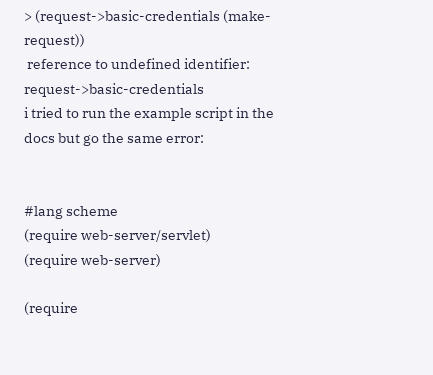> (request->basic-credentials (make-request))
 reference to undefined identifier: request->basic-credentials
i tried to run the example script in the docs but go the same error:


#lang scheme
(require web-server/servlet)
(require web-server)

(require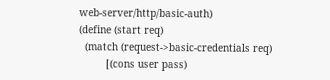web-server/http/basic-auth)
(define (start req)
  (match (request->basic-credentials req)
         [(cons user pass)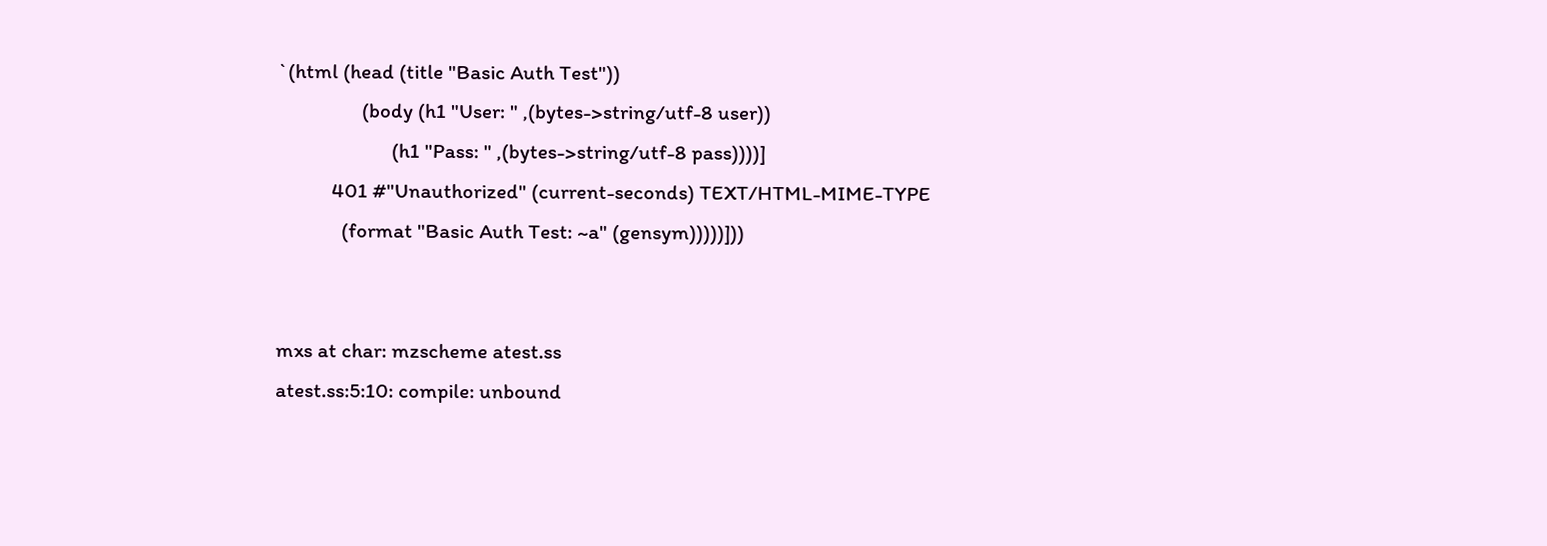`(html (head (title "Basic Auth Test"))
                 (body (h1 "User: " ,(bytes->string/utf-8 user))
                       (h1 "Pass: " ,(bytes->string/utf-8 pass))))]
           401 #"Unauthorized" (current-seconds) TEXT/HTML-MIME-TYPE
             (format "Basic Auth Test: ~a" (gensym)))))]))


mxs at char: mzscheme atest.ss
atest.ss:5:10: compile: unbound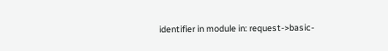identifier in module in: request->basic-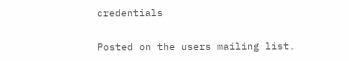credentials

Posted on the users mailing list.